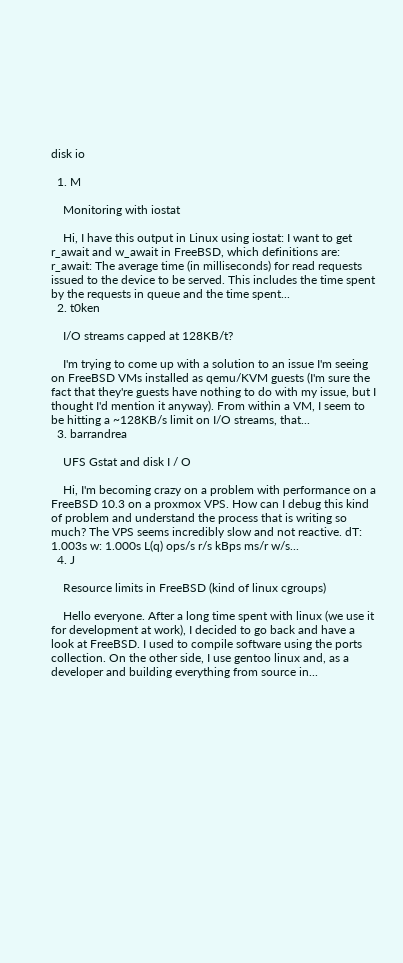disk io

  1. M

    Monitoring with iostat

    Hi, I have this output in Linux using iostat: I want to get r_await and w_await in FreeBSD, which definitions are: r_await: The average time (in milliseconds) for read requests issued to the device to be served. This includes the time spent by the requests in queue and the time spent...
  2. t0ken

    I/O streams capped at 128KB/t?

    I'm trying to come up with a solution to an issue I'm seeing on FreeBSD VMs installed as qemu/KVM guests (I'm sure the fact that they're guests have nothing to do with my issue, but I thought I'd mention it anyway). From within a VM, I seem to be hitting a ~128KB/s limit on I/O streams, that...
  3. barrandrea

    UFS Gstat and disk I / O

    Hi, I'm becoming crazy on a problem with performance on a FreeBSD 10.3 on a proxmox VPS. How can I debug this kind of problem and understand the process that is writing so much? The VPS seems incredibly slow and not reactive. dT: 1.003s w: 1.000s L(q) ops/s r/s kBps ms/r w/s...
  4. J

    Resource limits in FreeBSD (kind of linux cgroups)

    Hello everyone. After a long time spent with linux (we use it for development at work), I decided to go back and have a look at FreeBSD. I used to compile software using the ports collection. On the other side, I use gentoo linux and, as a developer and building everything from source in...